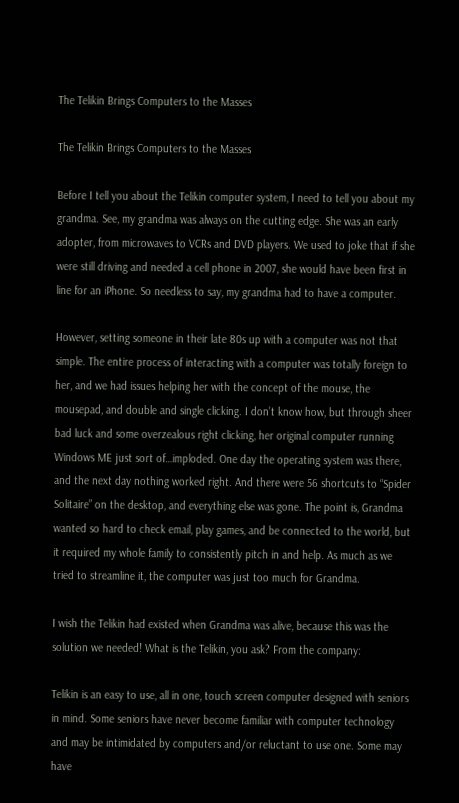The Telikin Brings Computers to the Masses

The Telikin Brings Computers to the Masses

Before I tell you about the Telikin computer system, I need to tell you about my grandma. See, my grandma was always on the cutting edge. She was an early adopter, from microwaves to VCRs and DVD players. We used to joke that if she were still driving and needed a cell phone in 2007, she would have been first in line for an iPhone. So needless to say, my grandma had to have a computer.

However, setting someone in their late 80s up with a computer was not that simple. The entire process of interacting with a computer was totally foreign to her, and we had issues helping her with the concept of the mouse, the mousepad, and double and single clicking. I don’t know how, but through sheer bad luck and some overzealous right clicking, her original computer running Windows ME just sort of…imploded. One day the operating system was there, and the next day nothing worked right. And there were 56 shortcuts to “Spider Solitaire” on the desktop, and everything else was gone. The point is, Grandma wanted so hard to check email, play games, and be connected to the world, but it required my whole family to consistently pitch in and help. As much as we tried to streamline it, the computer was just too much for Grandma.

I wish the Telikin had existed when Grandma was alive, because this was the solution we needed! What is the Telikin, you ask? From the company:

Telikin is an easy to use, all in one, touch screen computer designed with seniors in mind. Some seniors have never become familiar with computer technology and may be intimidated by computers and/or reluctant to use one. Some may have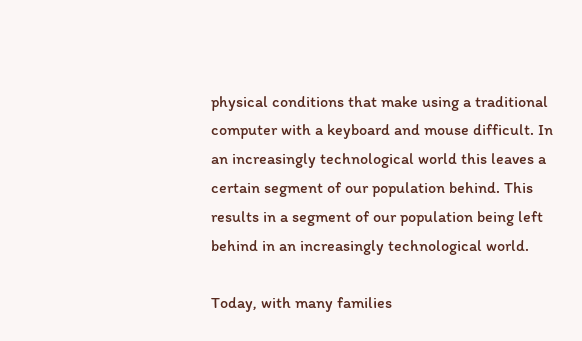physical conditions that make using a traditional computer with a keyboard and mouse difficult. In an increasingly technological world this leaves a certain segment of our population behind. This results in a segment of our population being left behind in an increasingly technological world.

Today, with many families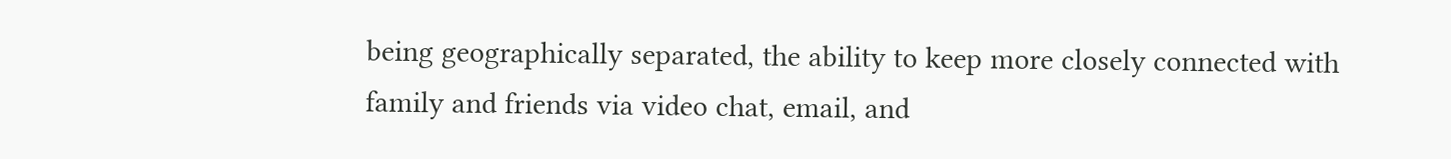being geographically separated, the ability to keep more closely connected with family and friends via video chat, email, and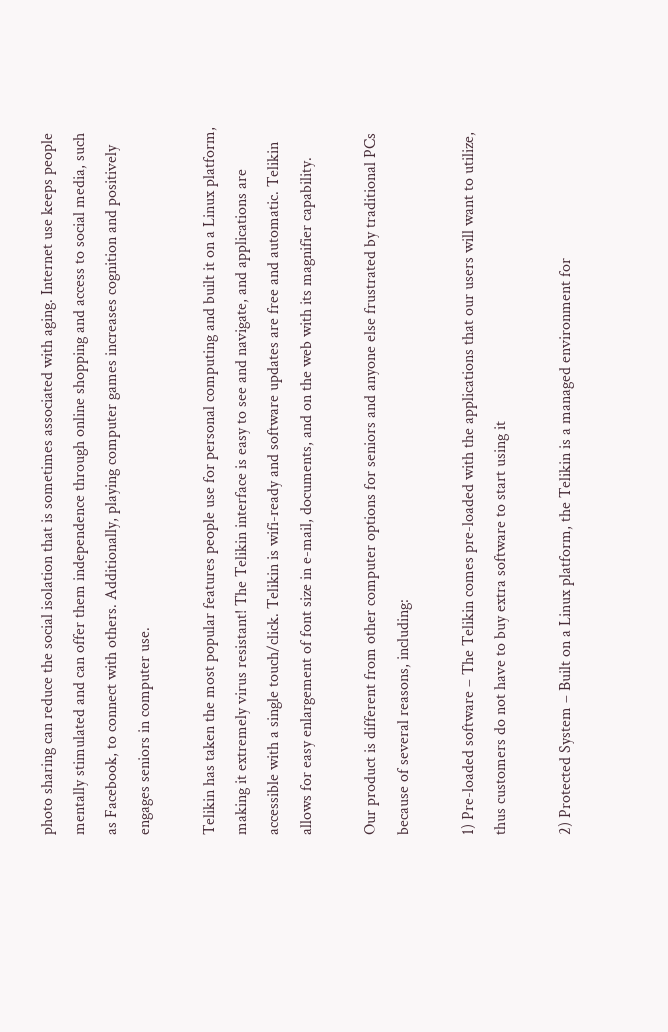photo sharing can reduce the social isolation that is sometimes associated with aging. Internet use keeps people mentally stimulated and can offer them independence through online shopping and access to social media, such as Facebook, to connect with others. Additionally, playing computer games increases cognition and positively engages seniors in computer use.

Telikin has taken the most popular features people use for personal computing and built it on a Linux platform, making it extremely virus resistant! The Telikin interface is easy to see and navigate, and applications are accessible with a single touch/click. Telikin is wifi-ready and software updates are free and automatic. Telikin allows for easy enlargement of font size in e-mail, documents, and on the web with its magnifier capability.

Our product is different from other computer options for seniors and anyone else frustrated by traditional PCs because of several reasons, including:

1) Pre-loaded software – The Telikin comes pre-loaded with the applications that our users will want to utilize, thus customers do not have to buy extra software to start using it

2) Protected System – Built on a Linux platform, the Telikin is a managed environment for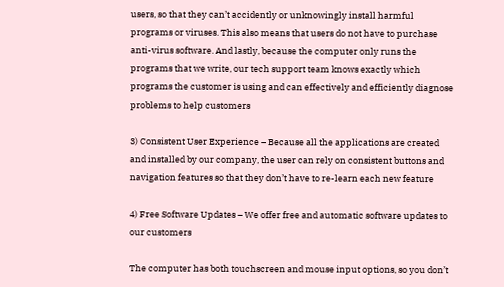users, so that they can’t accidently or unknowingly install harmful programs or viruses. This also means that users do not have to purchase anti-virus software. And lastly, because the computer only runs the programs that we write, our tech support team knows exactly which programs the customer is using and can effectively and efficiently diagnose problems to help customers

3) Consistent User Experience – Because all the applications are created and installed by our company, the user can rely on consistent buttons and navigation features so that they don’t have to re-learn each new feature

4) Free Software Updates – We offer free and automatic software updates to our customers

The computer has both touchscreen and mouse input options, so you don’t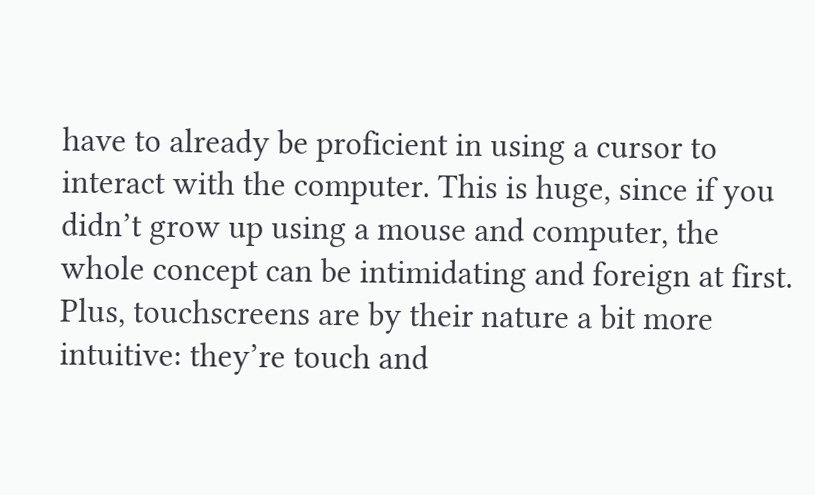have to already be proficient in using a cursor to interact with the computer. This is huge, since if you didn’t grow up using a mouse and computer, the whole concept can be intimidating and foreign at first. Plus, touchscreens are by their nature a bit more intuitive: they’re touch and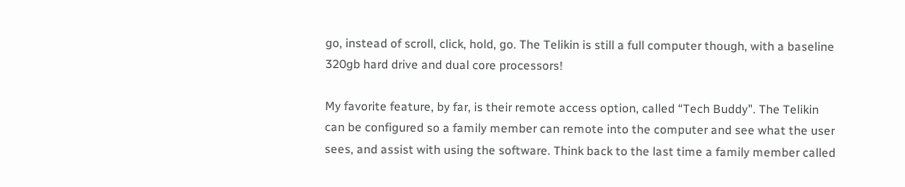go, instead of scroll, click, hold, go. The Telikin is still a full computer though, with a baseline 320gb hard drive and dual core processors!

My favorite feature, by far, is their remote access option, called “Tech Buddy”. The Telikin can be configured so a family member can remote into the computer and see what the user sees, and assist with using the software. Think back to the last time a family member called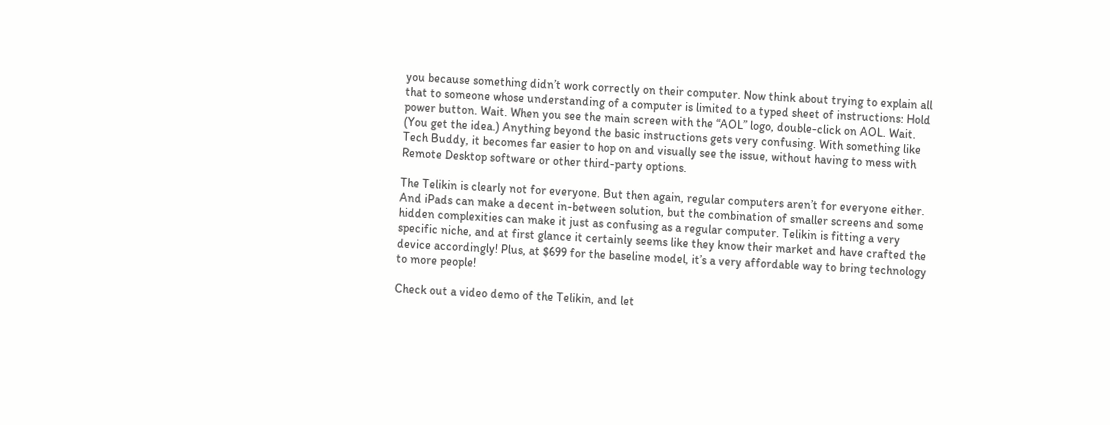you because something didn’t work correctly on their computer. Now think about trying to explain all that to someone whose understanding of a computer is limited to a typed sheet of instructions: Hold power button. Wait. When you see the main screen with the “AOL” logo, double-click on AOL. Wait. (You get the idea.) Anything beyond the basic instructions gets very confusing. With something like Tech Buddy, it becomes far easier to hop on and visually see the issue, without having to mess with Remote Desktop software or other third-party options.

The Telikin is clearly not for everyone. But then again, regular computers aren’t for everyone either. And iPads can make a decent in-between solution, but the combination of smaller screens and some hidden complexities can make it just as confusing as a regular computer. Telikin is fitting a very specific niche, and at first glance it certainly seems like they know their market and have crafted the device accordingly! Plus, at $699 for the baseline model, it’s a very affordable way to bring technology to more people!

Check out a video demo of the Telikin, and let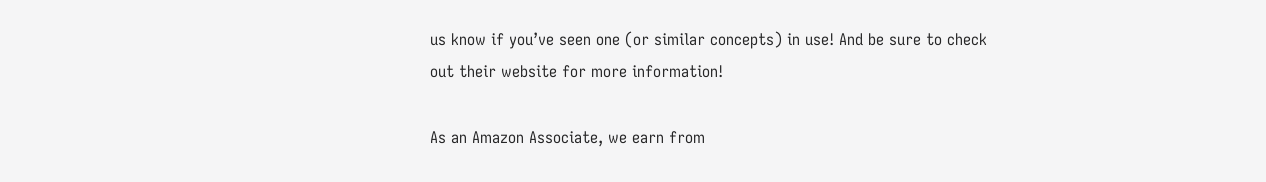us know if you’ve seen one (or similar concepts) in use! And be sure to check out their website for more information!

As an Amazon Associate, we earn from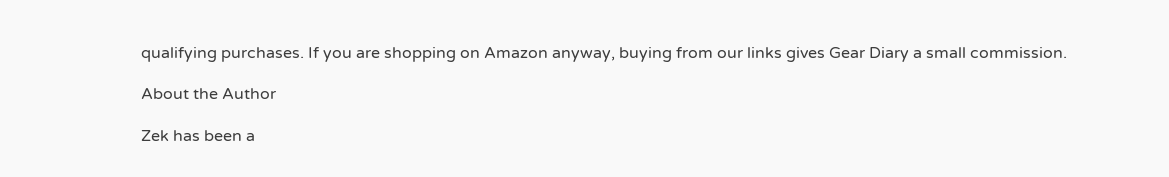qualifying purchases. If you are shopping on Amazon anyway, buying from our links gives Gear Diary a small commission.

About the Author

Zek has been a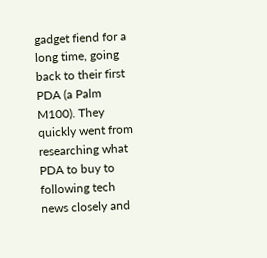gadget fiend for a long time, going back to their first PDA (a Palm M100). They quickly went from researching what PDA to buy to following tech news closely and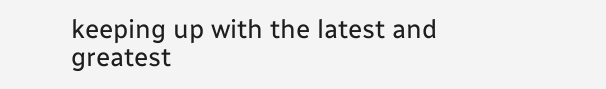keeping up with the latest and greatest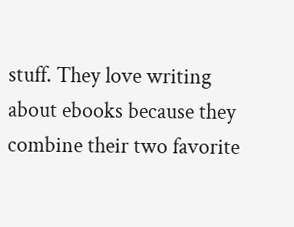stuff. They love writing about ebooks because they combine their two favorite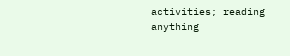activities; reading anything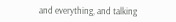and everything, and talking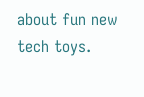about fun new tech toys.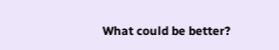What could be better?